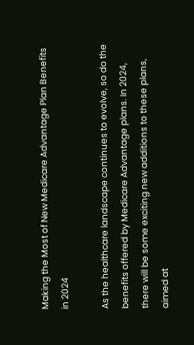Making the Most of New Medicare Advantage Plan Benefits in 2024

As the healthcare landscape continues to evolve, so do the benefits offered by Medicare Advantage plans. In 2024, there will be some exciting new additions to these plans, aimed at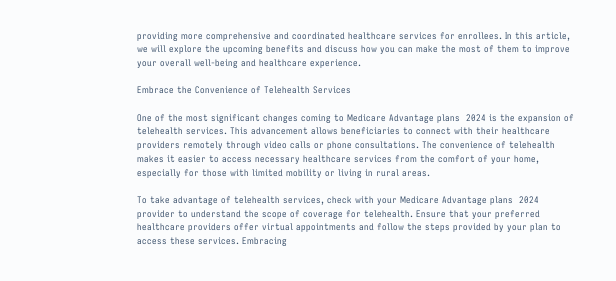providing more comprehensive and coordinated healthcare services for enrollees. In this article, we will explore the upcoming benefits and discuss how you can make the most of them to improve your overall well-being and healthcare experience.

Embrace the Convenience of Telehealth Services

One of the most significant changes coming to Medicare Advantage plans  2024 is the expansion of telehealth services. This advancement allows beneficiaries to connect with their healthcare providers remotely through video calls or phone consultations. The convenience of telehealth makes it easier to access necessary healthcare services from the comfort of your home, especially for those with limited mobility or living in rural areas.

To take advantage of telehealth services, check with your Medicare Advantage plans  2024 provider to understand the scope of coverage for telehealth. Ensure that your preferred healthcare providers offer virtual appointments and follow the steps provided by your plan to access these services. Embracing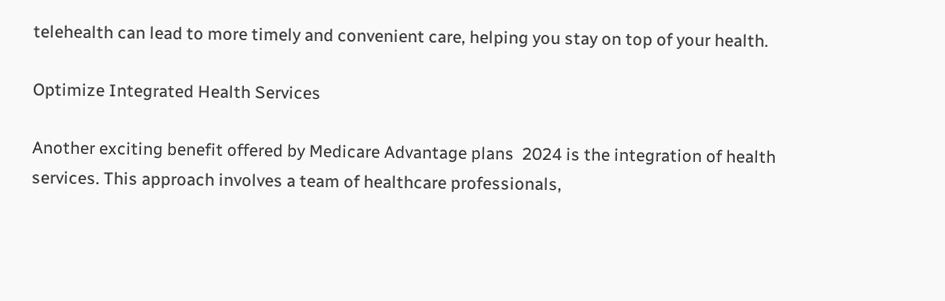telehealth can lead to more timely and convenient care, helping you stay on top of your health.

Optimize Integrated Health Services

Another exciting benefit offered by Medicare Advantage plans  2024 is the integration of health services. This approach involves a team of healthcare professionals,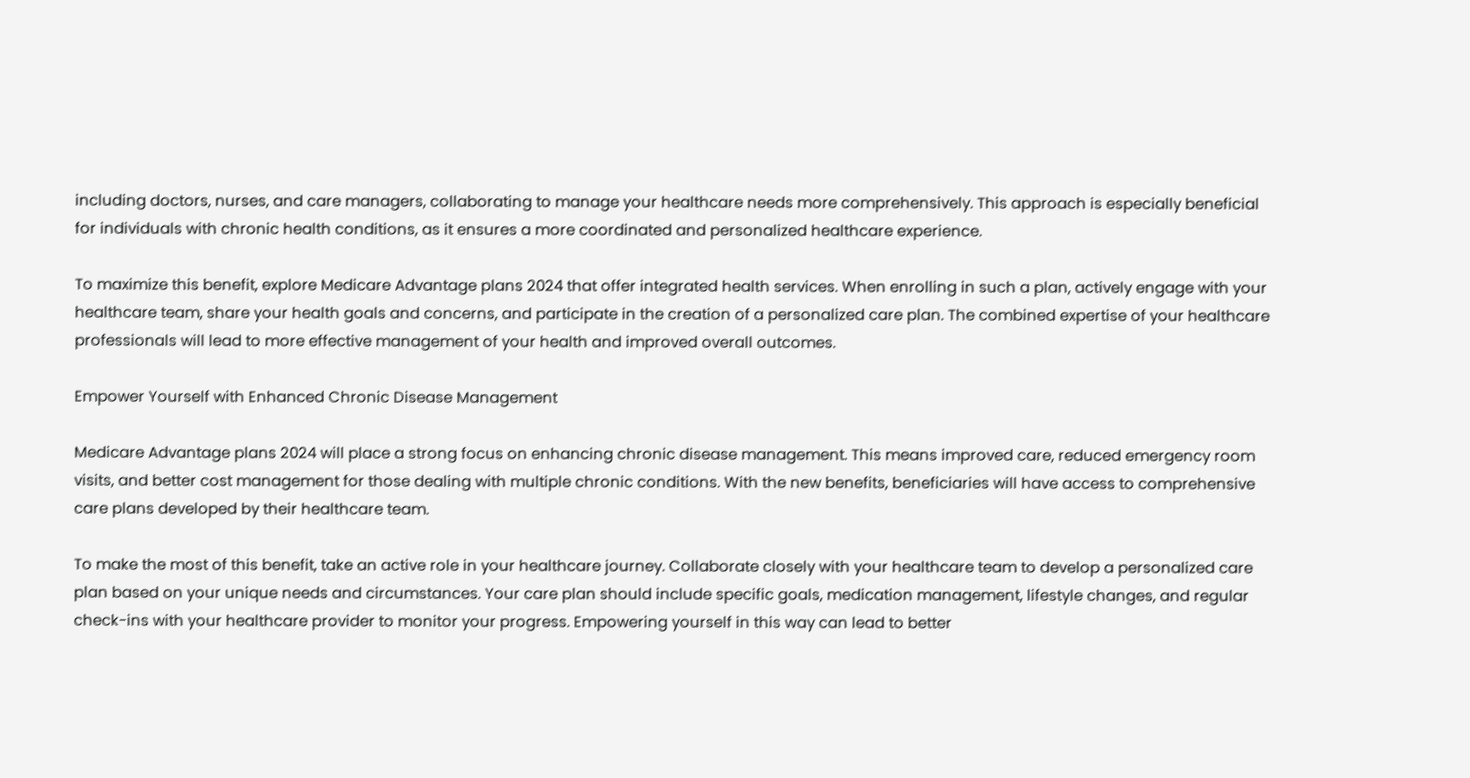including doctors, nurses, and care managers, collaborating to manage your healthcare needs more comprehensively. This approach is especially beneficial for individuals with chronic health conditions, as it ensures a more coordinated and personalized healthcare experience.

To maximize this benefit, explore Medicare Advantage plans 2024 that offer integrated health services. When enrolling in such a plan, actively engage with your healthcare team, share your health goals and concerns, and participate in the creation of a personalized care plan. The combined expertise of your healthcare professionals will lead to more effective management of your health and improved overall outcomes.

Empower Yourself with Enhanced Chronic Disease Management

Medicare Advantage plans 2024 will place a strong focus on enhancing chronic disease management. This means improved care, reduced emergency room visits, and better cost management for those dealing with multiple chronic conditions. With the new benefits, beneficiaries will have access to comprehensive care plans developed by their healthcare team.

To make the most of this benefit, take an active role in your healthcare journey. Collaborate closely with your healthcare team to develop a personalized care plan based on your unique needs and circumstances. Your care plan should include specific goals, medication management, lifestyle changes, and regular check-ins with your healthcare provider to monitor your progress. Empowering yourself in this way can lead to better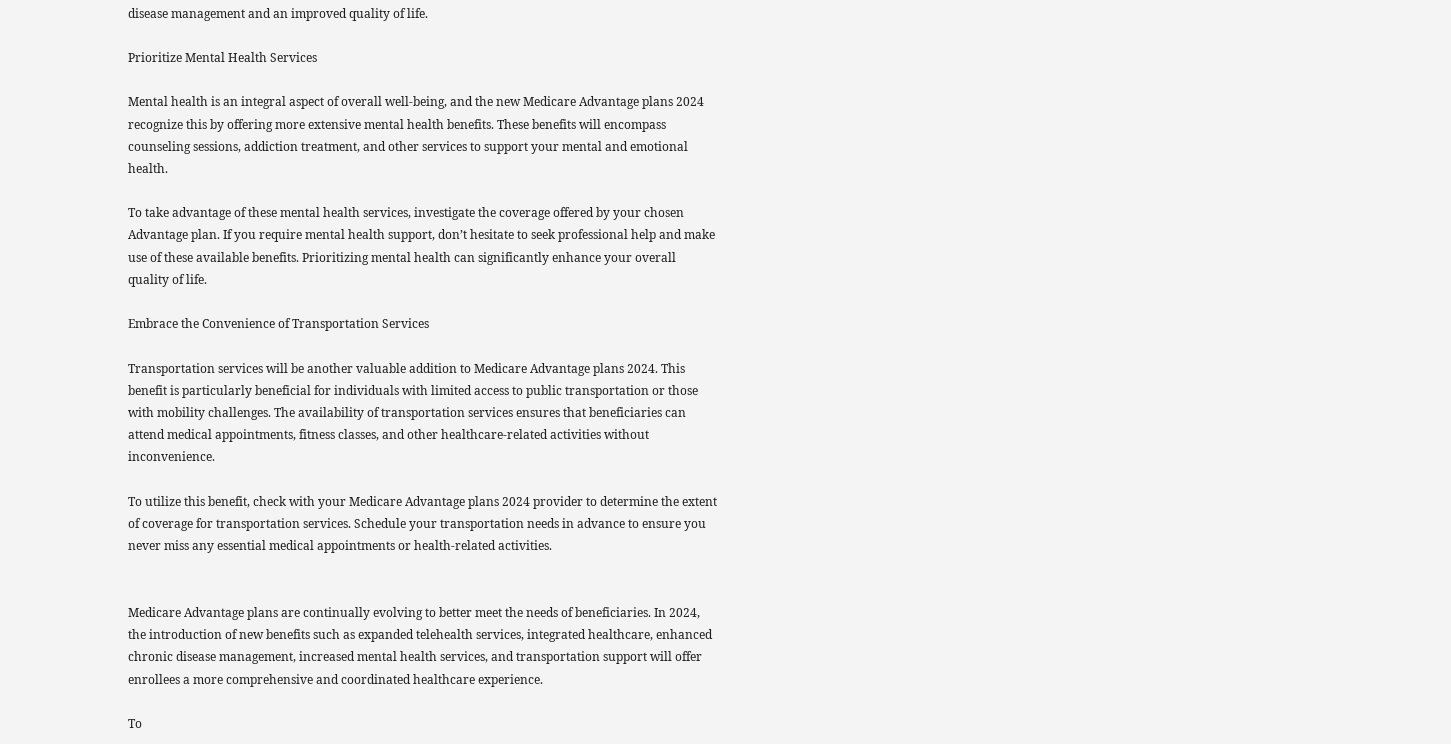disease management and an improved quality of life.

Prioritize Mental Health Services

Mental health is an integral aspect of overall well-being, and the new Medicare Advantage plans 2024 recognize this by offering more extensive mental health benefits. These benefits will encompass counseling sessions, addiction treatment, and other services to support your mental and emotional health.

To take advantage of these mental health services, investigate the coverage offered by your chosen Advantage plan. If you require mental health support, don’t hesitate to seek professional help and make use of these available benefits. Prioritizing mental health can significantly enhance your overall quality of life.

Embrace the Convenience of Transportation Services

Transportation services will be another valuable addition to Medicare Advantage plans 2024. This benefit is particularly beneficial for individuals with limited access to public transportation or those with mobility challenges. The availability of transportation services ensures that beneficiaries can attend medical appointments, fitness classes, and other healthcare-related activities without inconvenience.

To utilize this benefit, check with your Medicare Advantage plans 2024 provider to determine the extent of coverage for transportation services. Schedule your transportation needs in advance to ensure you never miss any essential medical appointments or health-related activities.


Medicare Advantage plans are continually evolving to better meet the needs of beneficiaries. In 2024, the introduction of new benefits such as expanded telehealth services, integrated healthcare, enhanced chronic disease management, increased mental health services, and transportation support will offer enrollees a more comprehensive and coordinated healthcare experience.

To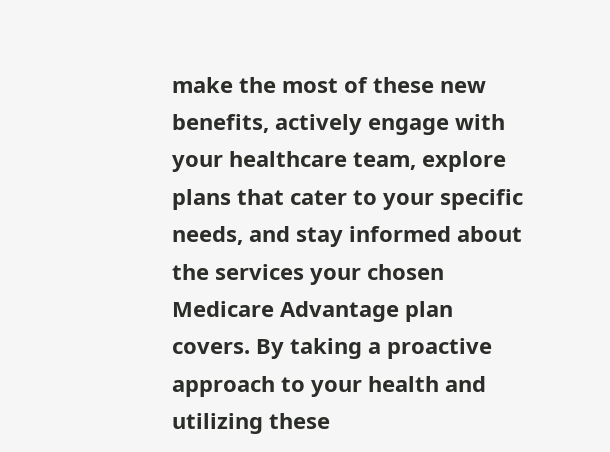make the most of these new benefits, actively engage with your healthcare team, explore plans that cater to your specific needs, and stay informed about the services your chosen Medicare Advantage plan covers. By taking a proactive approach to your health and utilizing these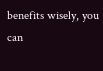benefits wisely, you can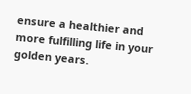ensure a healthier and more fulfilling life in your golden years.